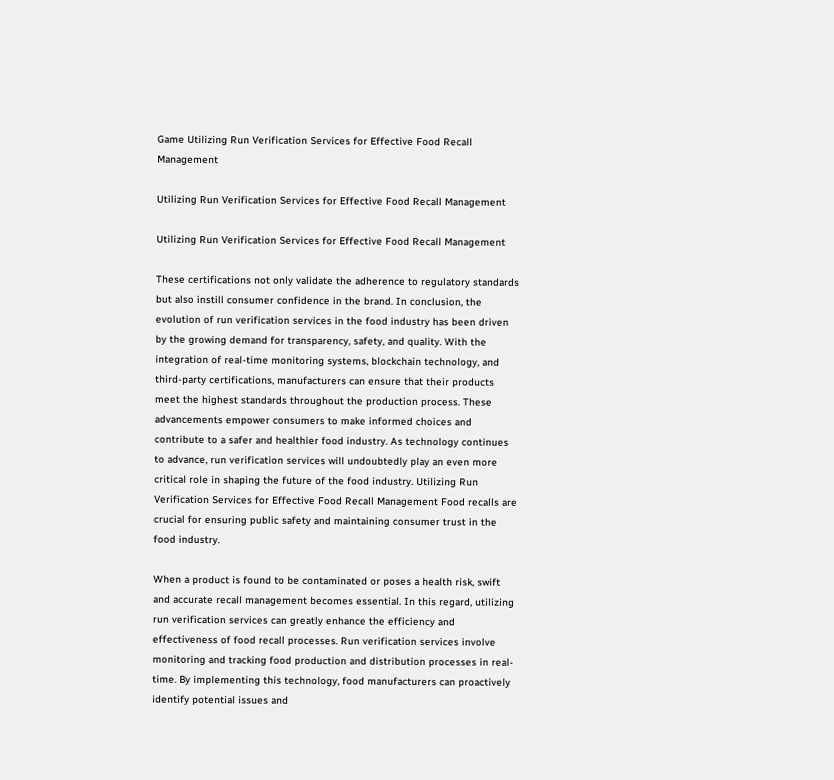Game Utilizing Run Verification Services for Effective Food Recall Management

Utilizing Run Verification Services for Effective Food Recall Management

Utilizing Run Verification Services for Effective Food Recall Management

These certifications not only validate the adherence to regulatory standards but also instill consumer confidence in the brand. In conclusion, the evolution of run verification services in the food industry has been driven by the growing demand for transparency, safety, and quality. With the integration of real-time monitoring systems, blockchain technology, and third-party certifications, manufacturers can ensure that their products meet the highest standards throughout the production process. These advancements empower consumers to make informed choices and contribute to a safer and healthier food industry. As technology continues to advance, run verification services will undoubtedly play an even more critical role in shaping the future of the food industry. Utilizing Run Verification Services for Effective Food Recall Management Food recalls are crucial for ensuring public safety and maintaining consumer trust in the food industry.

When a product is found to be contaminated or poses a health risk, swift and accurate recall management becomes essential. In this regard, utilizing run verification services can greatly enhance the efficiency and effectiveness of food recall processes. Run verification services involve monitoring and tracking food production and distribution processes in real-time. By implementing this technology, food manufacturers can proactively identify potential issues and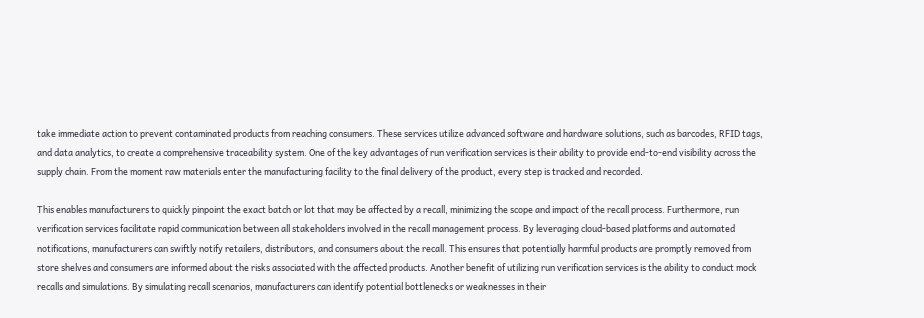take immediate action to prevent contaminated products from reaching consumers. These services utilize advanced software and hardware solutions, such as barcodes, RFID tags, and data analytics, to create a comprehensive traceability system. One of the key advantages of run verification services is their ability to provide end-to-end visibility across the supply chain. From the moment raw materials enter the manufacturing facility to the final delivery of the product, every step is tracked and recorded.

This enables manufacturers to quickly pinpoint the exact batch or lot that may be affected by a recall, minimizing the scope and impact of the recall process. Furthermore, run verification services facilitate rapid communication between all stakeholders involved in the recall management process. By leveraging cloud-based platforms and automated notifications, manufacturers can swiftly notify retailers, distributors, and consumers about the recall. This ensures that potentially harmful products are promptly removed from store shelves and consumers are informed about the risks associated with the affected products. Another benefit of utilizing run verification services is the ability to conduct mock recalls and simulations. By simulating recall scenarios, manufacturers can identify potential bottlenecks or weaknesses in their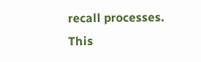recall processes. This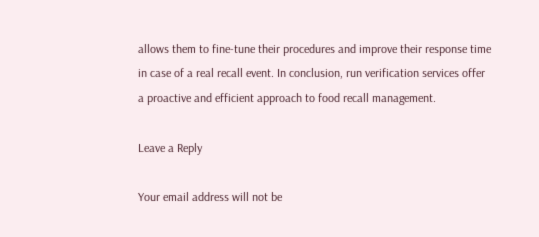allows them to fine-tune their procedures and improve their response time in case of a real recall event. In conclusion, run verification services offer a proactive and efficient approach to food recall management.

Leave a Reply

Your email address will not be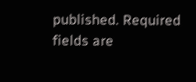published. Required fields are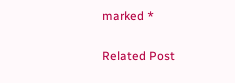marked *

Related Post